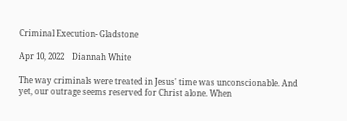Criminal Execution- Gladstone

Apr 10, 2022    Diannah White

The way criminals were treated in Jesus' time was unconscionable. And yet, our outrage seems reserved for Christ alone. When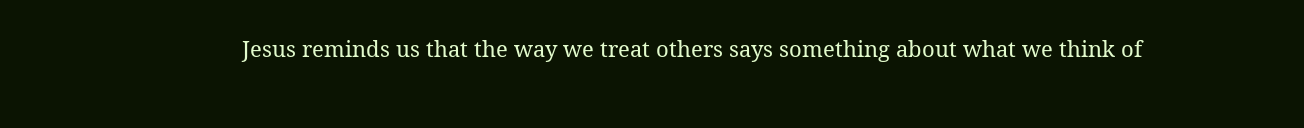Jesus reminds us that the way we treat others says something about what we think of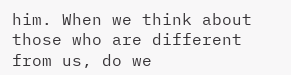him. When we think about those who are different from us, do we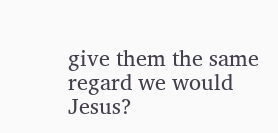give them the same regard we would Jesus?